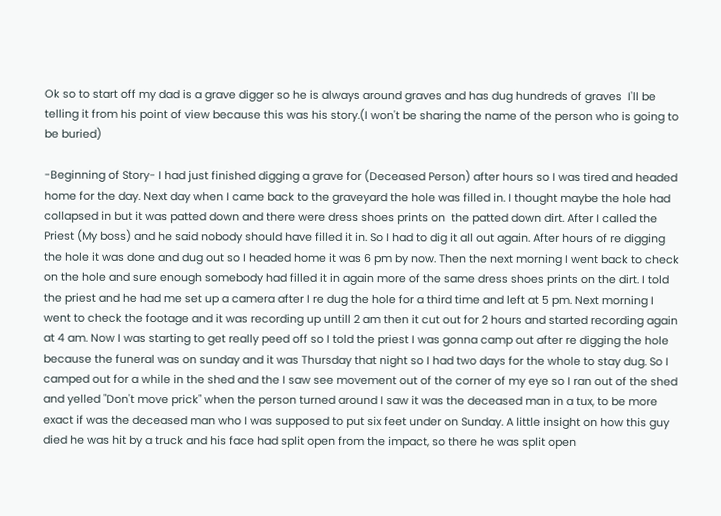Ok so to start off my dad is a grave digger so he is always around graves and has dug hundreds of graves  I'll be telling it from his point of view because this was his story.(I won't be sharing the name of the person who is going to be buried)

-Beginning of Story- I had just finished digging a grave for (Deceased Person) after hours so I was tired and headed home for the day. Next day when I came back to the graveyard the hole was filled in. I thought maybe the hole had collapsed in but it was patted down and there were dress shoes prints on  the patted down dirt. After I called the Priest (My boss) and he said nobody should have filled it in. So I had to dig it all out again. After hours of re digging the hole it was done and dug out so I headed home it was 6 pm by now. Then the next morning I went back to check on the hole and sure enough somebody had filled it in again more of the same dress shoes prints on the dirt. I told the priest and he had me set up a camera after I re dug the hole for a third time and left at 5 pm. Next morning I went to check the footage and it was recording up untill 2 am then it cut out for 2 hours and started recording again at 4 am. Now I was starting to get really peed off so I told the priest I was gonna camp out after re digging the hole because the funeral was on sunday and it was Thursday that night so I had two days for the whole to stay dug. So I camped out for a while in the shed and the I saw see movement out of the corner of my eye so I ran out of the shed and yelled "Don't move prick" when the person turned around I saw it was the deceased man in a tux, to be more exact if was the deceased man who I was supposed to put six feet under on Sunday. A little insight on how this guy died he was hit by a truck and his face had split open from the impact, so there he was split open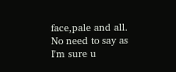face,pale and all. No need to say as I'm sure u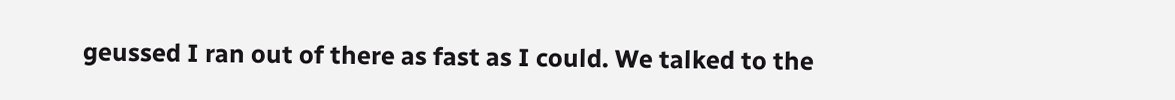geussed I ran out of there as fast as I could. We talked to the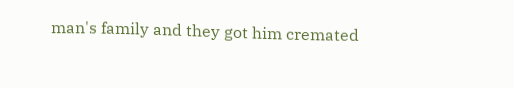man's family and they got him cremated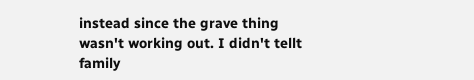instead since the grave thing wasn't working out. I didn't tellt family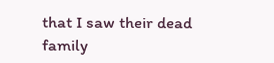that I saw their dead family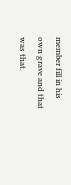member fill in his own grave and that was that.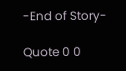-End of Story-

Quote 0 0